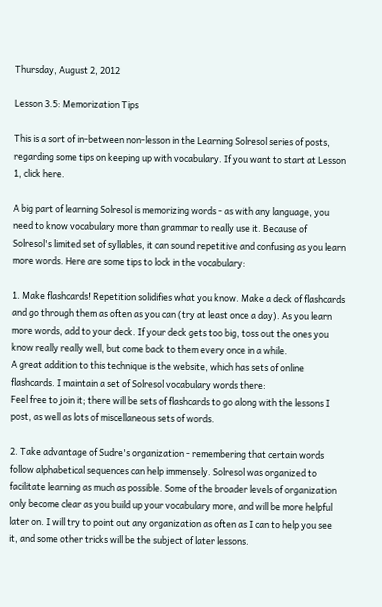Thursday, August 2, 2012

Lesson 3.5: Memorization Tips

This is a sort of in-between non-lesson in the Learning Solresol series of posts, regarding some tips on keeping up with vocabulary. If you want to start at Lesson 1, click here.

A big part of learning Solresol is memorizing words - as with any language, you need to know vocabulary more than grammar to really use it. Because of Solresol's limited set of syllables, it can sound repetitive and confusing as you learn more words. Here are some tips to lock in the vocabulary:

1. Make flashcards! Repetition solidifies what you know. Make a deck of flashcards and go through them as often as you can (try at least once a day). As you learn more words, add to your deck. If your deck gets too big, toss out the ones you know really really well, but come back to them every once in a while.
A great addition to this technique is the website, which has sets of online flashcards. I maintain a set of Solresol vocabulary words there:
Feel free to join it; there will be sets of flashcards to go along with the lessons I post, as well as lots of miscellaneous sets of words.

2. Take advantage of Sudre's organization - remembering that certain words follow alphabetical sequences can help immensely. Solresol was organized to facilitate learning as much as possible. Some of the broader levels of organization only become clear as you build up your vocabulary more, and will be more helpful later on. I will try to point out any organization as often as I can to help you see it, and some other tricks will be the subject of later lessons.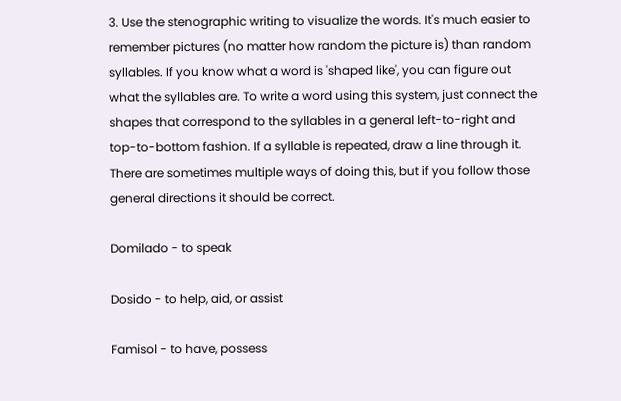3. Use the stenographic writing to visualize the words. It's much easier to remember pictures (no matter how random the picture is) than random syllables. If you know what a word is 'shaped like', you can figure out what the syllables are. To write a word using this system, just connect the shapes that correspond to the syllables in a general left-to-right and top-to-bottom fashion. If a syllable is repeated, draw a line through it. There are sometimes multiple ways of doing this, but if you follow those general directions it should be correct.

Domilado - to speak

Dosido - to help, aid, or assist

Famisol - to have, possess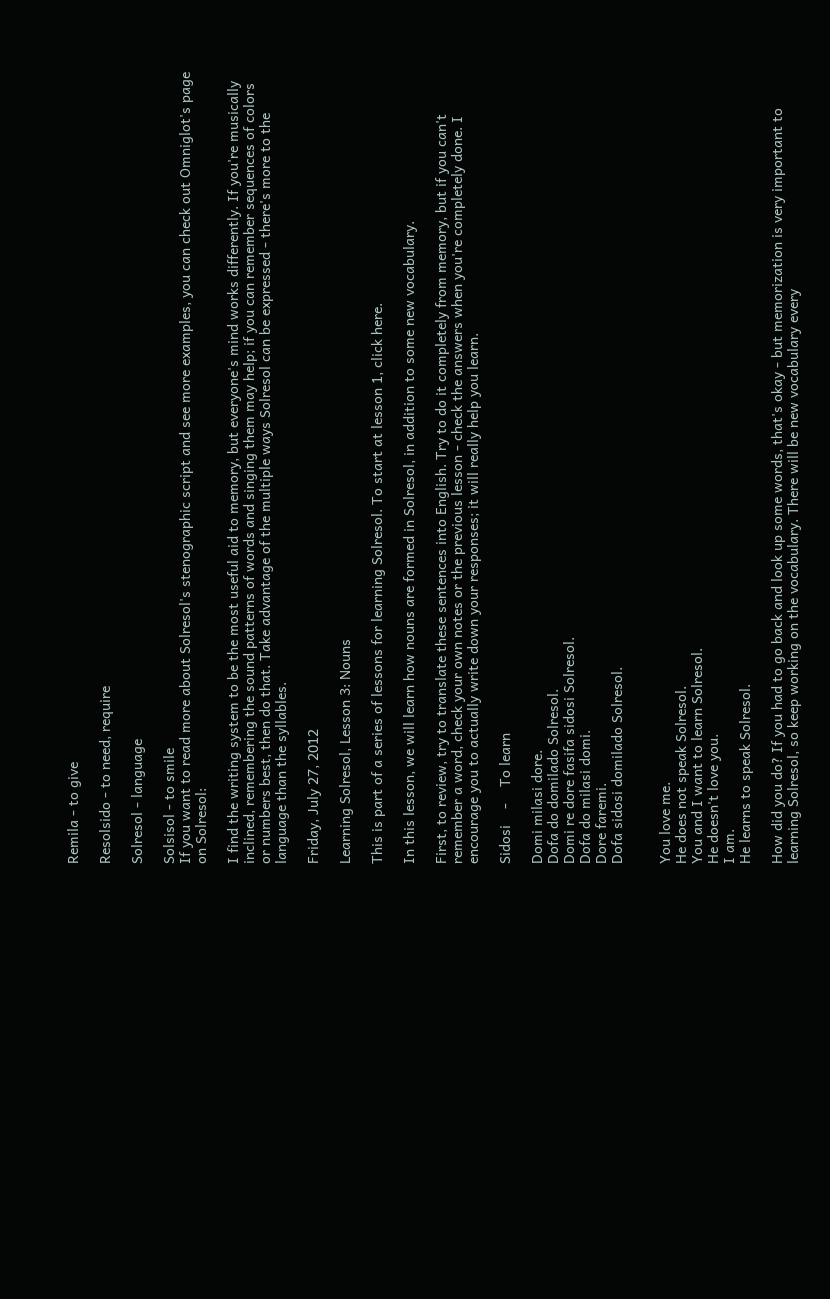Remila - to give

Resolsido - to need, require

Solresol - language

Solsisol - to smile
If you want to read more about Solresol's stenographic script and see more examples, you can check out Omniglot's page on Solresol:

I find the writing system to be the most useful aid to memory, but everyone's mind works differently. If you're musically inclined, remembering the sound patterns of words and singing them may help; if you can remember sequences of colors or numbers best, then do that. Take advantage of the multiple ways Solresol can be expressed - there's more to the language than the syllables.

Friday, July 27, 2012

Learning Solresol, Lesson 3: Nouns

This is part of a series of lessons for learning Solresol. To start at lesson 1, click here.

In this lesson, we will learn how nouns are formed in Solresol, in addition to some new vocabulary.

First, to review, try to translate these sentences into English. Try to do it completely from memory, but if you can't remember a word, check your own notes or the previous lesson - check the answers when you're completely done. I encourage you to actually write down your responses; it will really help you learn.

Sidosi    -    To learn

Domi milasi dore.
Dofa do domilado Solresol.
Domi re dore fasifa sidosi Solresol.
Dofa do milasi domi.
Dore faremi.
Dofa sidosi domilado Solresol.


You love me.
He does not speak Solresol.
You and I want to learn Solresol.
He doesn't love you.
I am.
He learns to speak Solresol.

How did you do? If you had to go back and look up some words, that's okay - but memorization is very important to learning Solresol, so keep working on the vocabulary. There will be new vocabulary every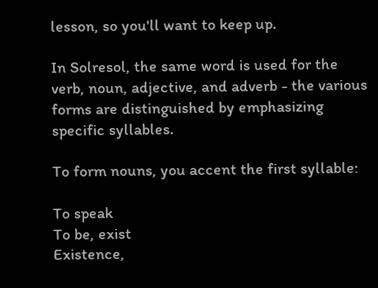lesson, so you'll want to keep up.

In Solresol, the same word is used for the verb, noun, adjective, and adverb - the various forms are distinguished by emphasizing specific syllables.

To form nouns, you accent the first syllable:

To speak
To be, exist
Existence,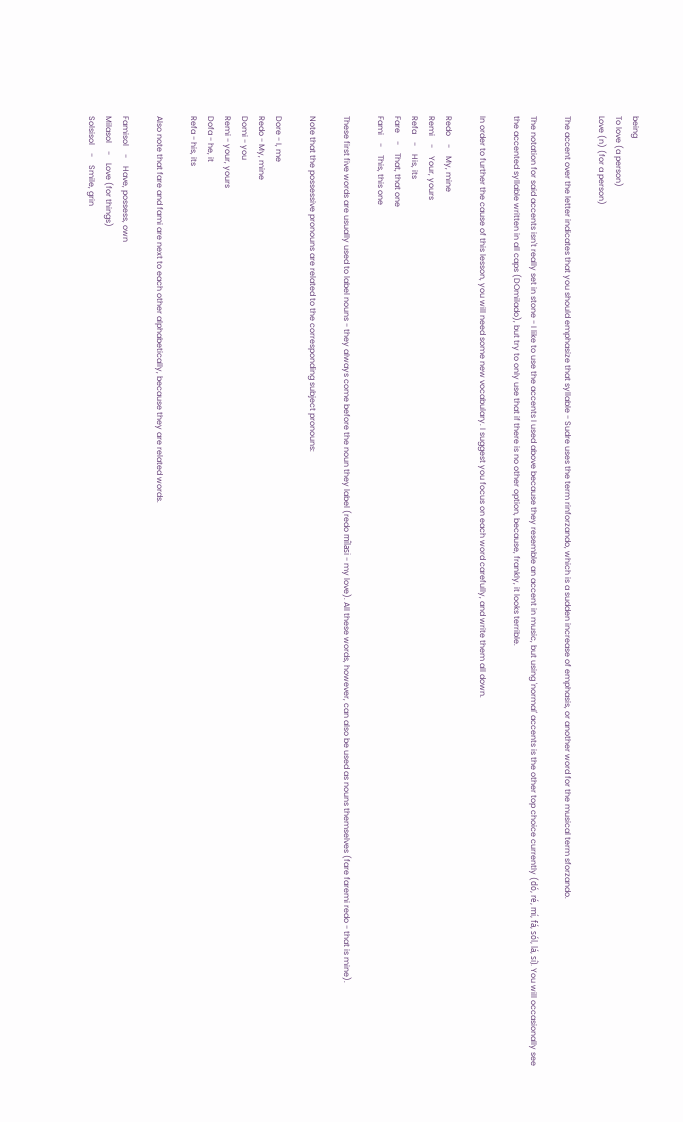being
To love (a person)
Love (n) (for a person)

The accent over the letter indicates that you should emphasize that syllable - Sudre uses the term rinforzando, which is a sudden increase of emphasis, or another word for the musical term sforzando.

The notation for said accents isn't really set in stone - I like to use the accents I used above because they resemble an accent in music, but using 'normal' accents is the other top choice currently (dó, ré, mí, fá, sól, lá, sí). You will occasionally see the accented syllable written in all caps (DOmilado), but try to only use that if there is no other option, because, frankly, it looks terrible.

In order to further the cause of this lesson, you will need some new vocabulary. I suggest you focus on each word carefully, and write them all down.

Redo    -    My, mine
Remi    -    Your, yours
Refa    -    His, its
Fare    -    That, that one
Fami    -    This, this one

These first five words are usually used to label nouns - they always come before the noun they label (redo mîlasi - my love). All these words, however, can also be used as nouns themselves (fare faremi redo - that is mine).

Note that the possessive pronouns are related to the corresponding subject pronouns:

Dore - I, me
Redo - My, mine
Domi - you
Remi - your, yours
Dofa - he, it
Refa - his, its

Also note that fare and fami are next to each other alphabetically, because they are related words.

Famisol    -    Have, possess, own
Milasol    -    Love (for things)
Solsisol    -    Smile, grin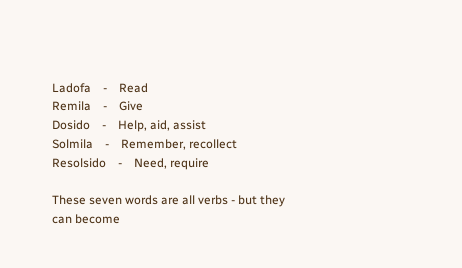Ladofa    -    Read
Remila    -    Give
Dosido    -    Help, aid, assist
Solmila    -    Remember, recollect
Resolsido    -    Need, require

These seven words are all verbs - but they can become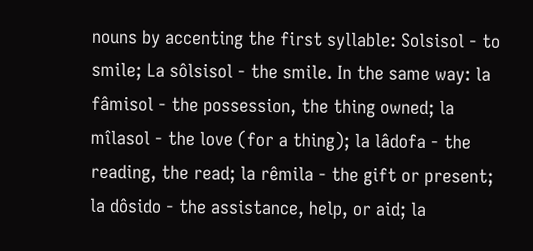nouns by accenting the first syllable: Solsisol - to smile; La sôlsisol - the smile. In the same way: la fâmisol - the possession, the thing owned; la mîlasol - the love (for a thing); la lâdofa - the reading, the read; la rêmila - the gift or present; la dôsido - the assistance, help, or aid; la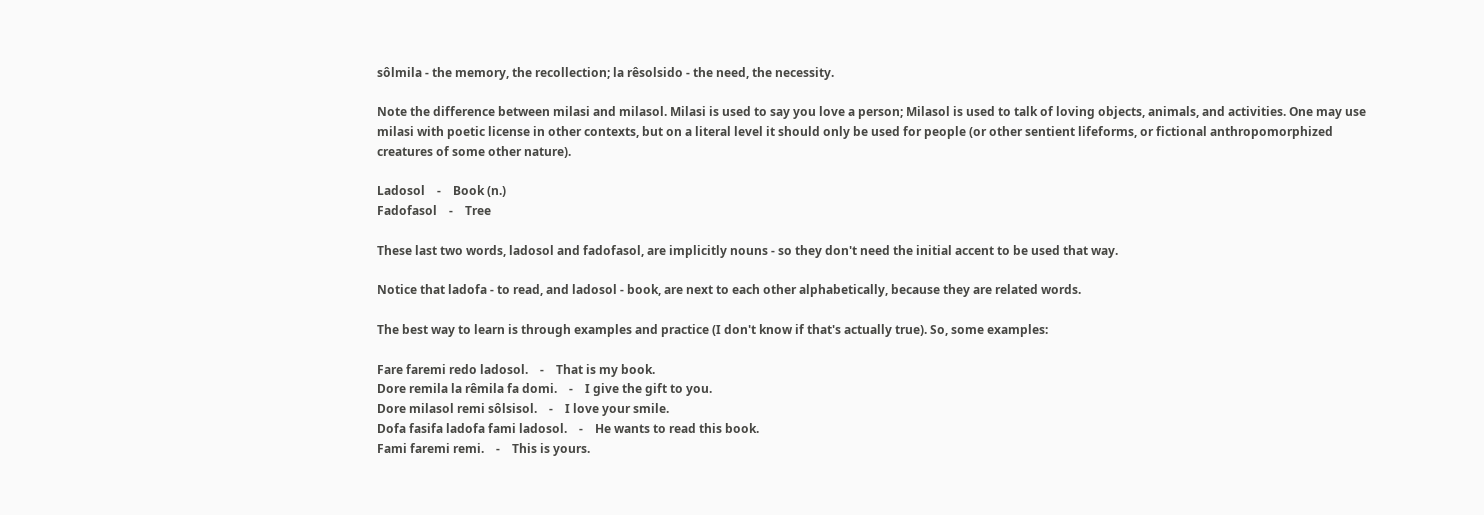sôlmila - the memory, the recollection; la rêsolsido - the need, the necessity.

Note the difference between milasi and milasol. Milasi is used to say you love a person; Milasol is used to talk of loving objects, animals, and activities. One may use milasi with poetic license in other contexts, but on a literal level it should only be used for people (or other sentient lifeforms, or fictional anthropomorphized creatures of some other nature).

Ladosol    -    Book (n.)
Fadofasol    -    Tree

These last two words, ladosol and fadofasol, are implicitly nouns - so they don't need the initial accent to be used that way.

Notice that ladofa - to read, and ladosol - book, are next to each other alphabetically, because they are related words.

The best way to learn is through examples and practice (I don't know if that's actually true). So, some examples:

Fare faremi redo ladosol.    -    That is my book.
Dore remila la rêmila fa domi.    -    I give the gift to you.
Dore milasol remi sôlsisol.    -    I love your smile.
Dofa fasifa ladofa fami ladosol.    -    He wants to read this book.
Fami faremi remi.    -    This is yours.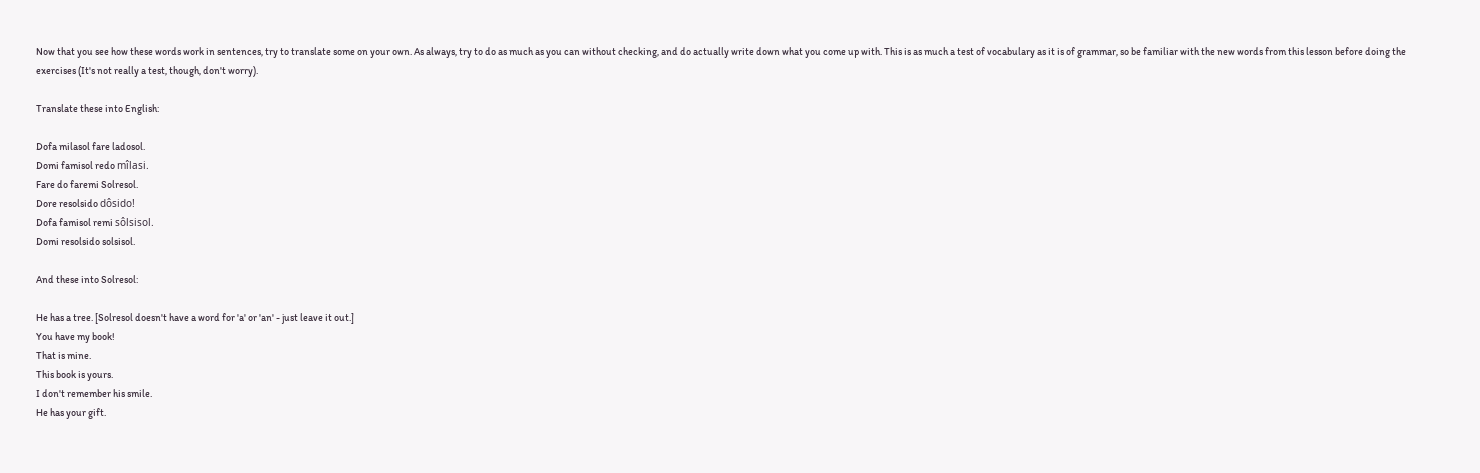Now that you see how these words work in sentences, try to translate some on your own. As always, try to do as much as you can without checking, and do actually write down what you come up with. This is as much a test of vocabulary as it is of grammar, so be familiar with the new words from this lesson before doing the exercises (It's not really a test, though, don't worry).

Translate these into English:

Dofa milasol fare ladosol.
Domi famisol redo mîlasi.
Fare do faremi Solresol.
Dore resolsido dôsido!
Dofa famisol remi sôlsisol.
Domi resolsido solsisol.

And these into Solresol:

He has a tree. [Solresol doesn't have a word for 'a' or 'an' - just leave it out.]
You have my book!
That is mine.
This book is yours.
I don't remember his smile.
He has your gift.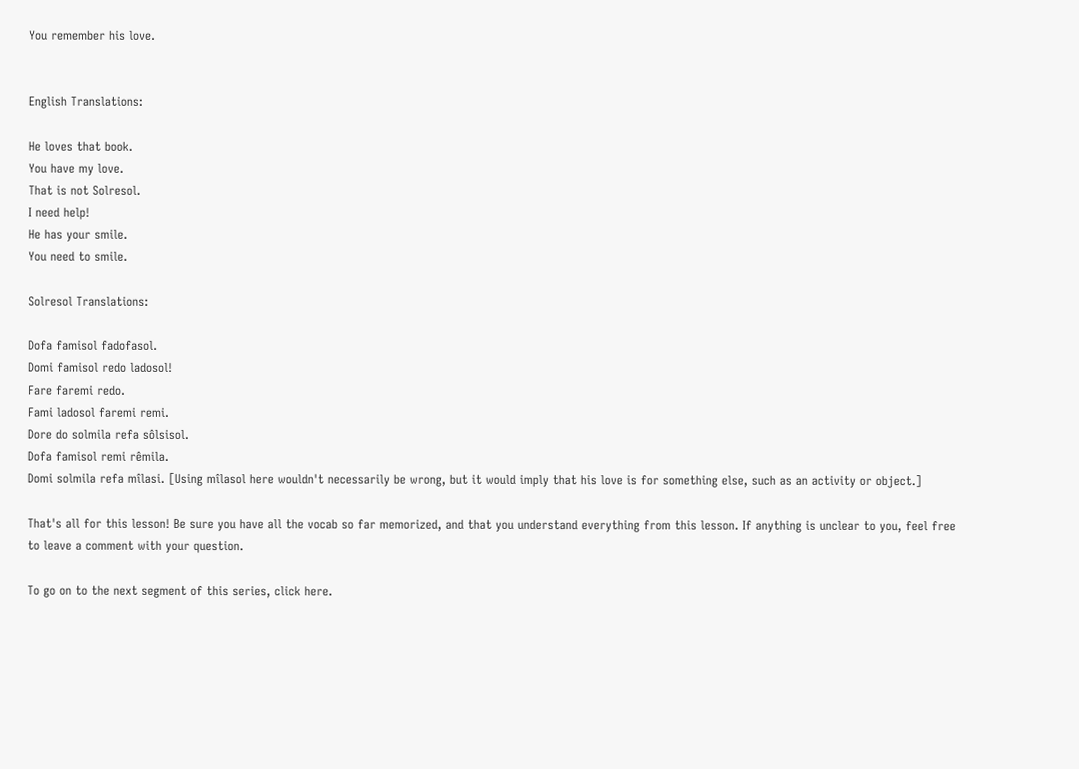You remember his love.


English Translations:

He loves that book.
You have my love.
That is not Solresol.
I need help!
He has your smile.
You need to smile.

Solresol Translations:

Dofa famisol fadofasol.
Domi famisol redo ladosol!
Fare faremi redo.
Fami ladosol faremi remi.
Dore do solmila refa sôlsisol.
Dofa famisol remi rêmila.
Domi solmila refa mîlasi. [Using mîlasol here wouldn't necessarily be wrong, but it would imply that his love is for something else, such as an activity or object.]

That's all for this lesson! Be sure you have all the vocab so far memorized, and that you understand everything from this lesson. If anything is unclear to you, feel free to leave a comment with your question.

To go on to the next segment of this series, click here.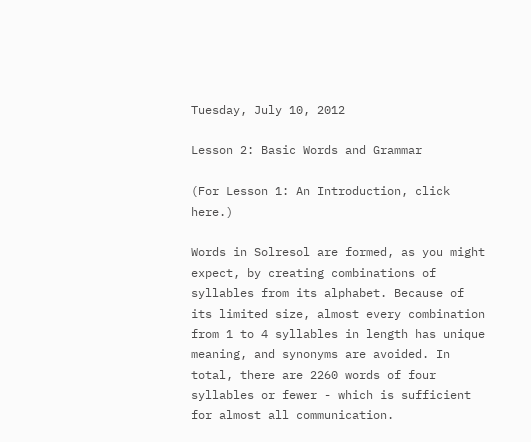Tuesday, July 10, 2012

Lesson 2: Basic Words and Grammar

(For Lesson 1: An Introduction, click here.)

Words in Solresol are formed, as you might expect, by creating combinations of syllables from its alphabet. Because of its limited size, almost every combination from 1 to 4 syllables in length has unique meaning, and synonyms are avoided. In total, there are 2260 words of four syllables or fewer - which is sufficient for almost all communication.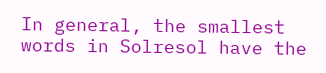In general, the smallest words in Solresol have the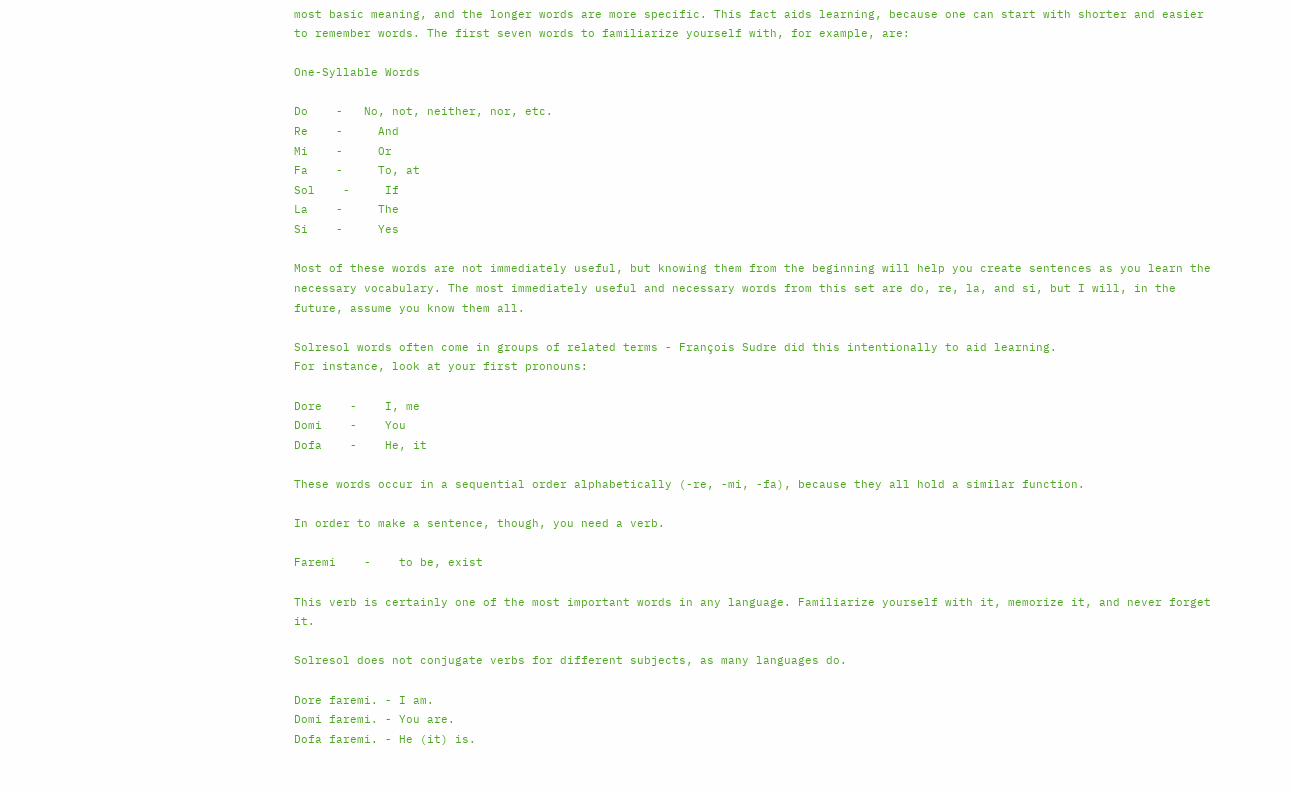most basic meaning, and the longer words are more specific. This fact aids learning, because one can start with shorter and easier to remember words. The first seven words to familiarize yourself with, for example, are:

One-Syllable Words

Do    -   No, not, neither, nor, etc.
Re    -     And
Mi    -     Or
Fa    -     To, at
Sol    -     If
La    -     The
Si    -     Yes

Most of these words are not immediately useful, but knowing them from the beginning will help you create sentences as you learn the necessary vocabulary. The most immediately useful and necessary words from this set are do, re, la, and si, but I will, in the future, assume you know them all.

Solresol words often come in groups of related terms - François Sudre did this intentionally to aid learning.
For instance, look at your first pronouns:

Dore    -    I, me
Domi    -    You
Dofa    -    He, it

These words occur in a sequential order alphabetically (-re, -mi, -fa), because they all hold a similar function.

In order to make a sentence, though, you need a verb.

Faremi    -    to be, exist

This verb is certainly one of the most important words in any language. Familiarize yourself with it, memorize it, and never forget it.

Solresol does not conjugate verbs for different subjects, as many languages do.

Dore faremi. - I am.
Domi faremi. - You are.
Dofa faremi. - He (it) is.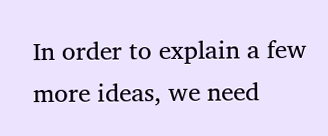In order to explain a few more ideas, we need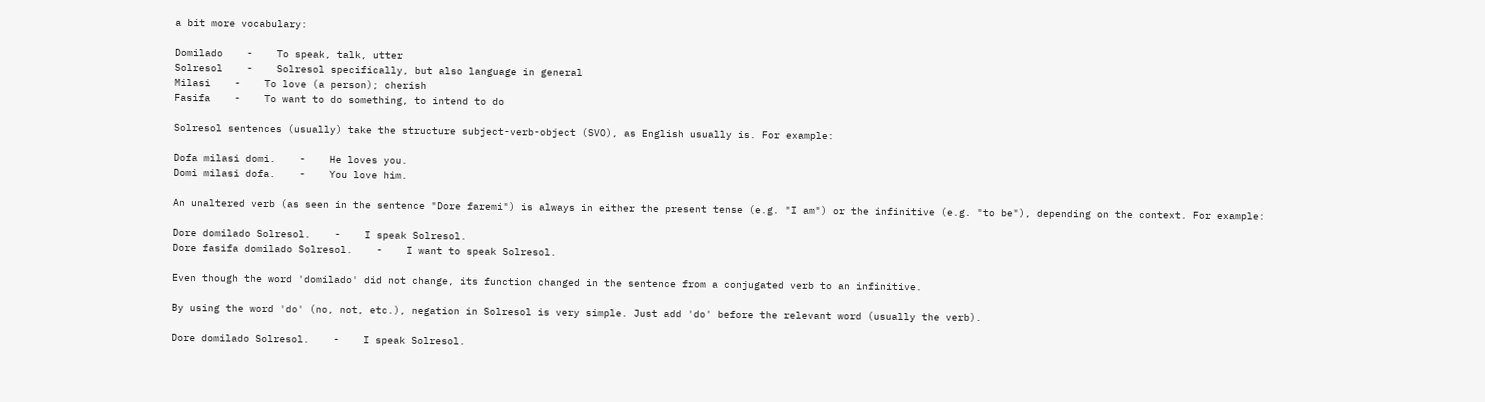a bit more vocabulary:

Domilado    -    To speak, talk, utter
Solresol    -    Solresol specifically, but also language in general
Milasi    -    To love (a person); cherish
Fasifa    -    To want to do something, to intend to do

Solresol sentences (usually) take the structure subject-verb-object (SVO), as English usually is. For example:

Dofa milasi domi.    -    He loves you.
Domi milasi dofa.    -    You love him.

An unaltered verb (as seen in the sentence "Dore faremi") is always in either the present tense (e.g. "I am") or the infinitive (e.g. "to be"), depending on the context. For example:

Dore domilado Solresol.    -    I speak Solresol.
Dore fasifa domilado Solresol.    -    I want to speak Solresol.

Even though the word 'domilado' did not change, its function changed in the sentence from a conjugated verb to an infinitive.

By using the word 'do' (no, not, etc.), negation in Solresol is very simple. Just add 'do' before the relevant word (usually the verb).

Dore domilado Solresol.    -    I speak Solresol.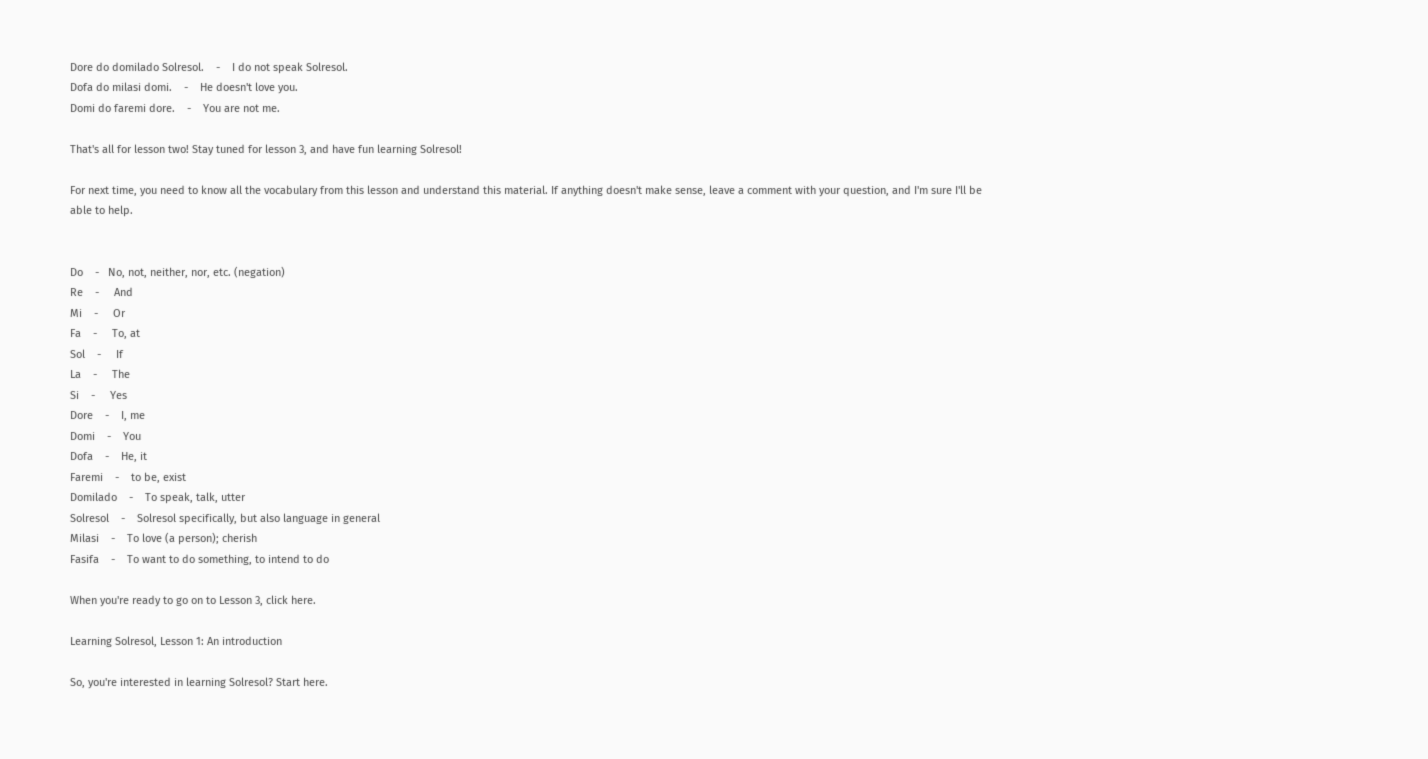Dore do domilado Solresol.    -    I do not speak Solresol.
Dofa do milasi domi.    -    He doesn't love you.
Domi do faremi dore.    -    You are not me.

That's all for lesson two! Stay tuned for lesson 3, and have fun learning Solresol!

For next time, you need to know all the vocabulary from this lesson and understand this material. If anything doesn't make sense, leave a comment with your question, and I'm sure I'll be able to help.


Do    -   No, not, neither, nor, etc. (negation)
Re    -     And
Mi    -     Or
Fa    -     To, at
Sol    -     If
La    -     The
Si    -     Yes
Dore    -    I, me
Domi    -    You
Dofa    -    He, it
Faremi    -    to be, exist
Domilado    -    To speak, talk, utter
Solresol    -    Solresol specifically, but also language in general
Milasi    -    To love (a person); cherish
Fasifa    -    To want to do something, to intend to do

When you're ready to go on to Lesson 3, click here.

Learning Solresol, Lesson 1: An introduction

So, you're interested in learning Solresol? Start here.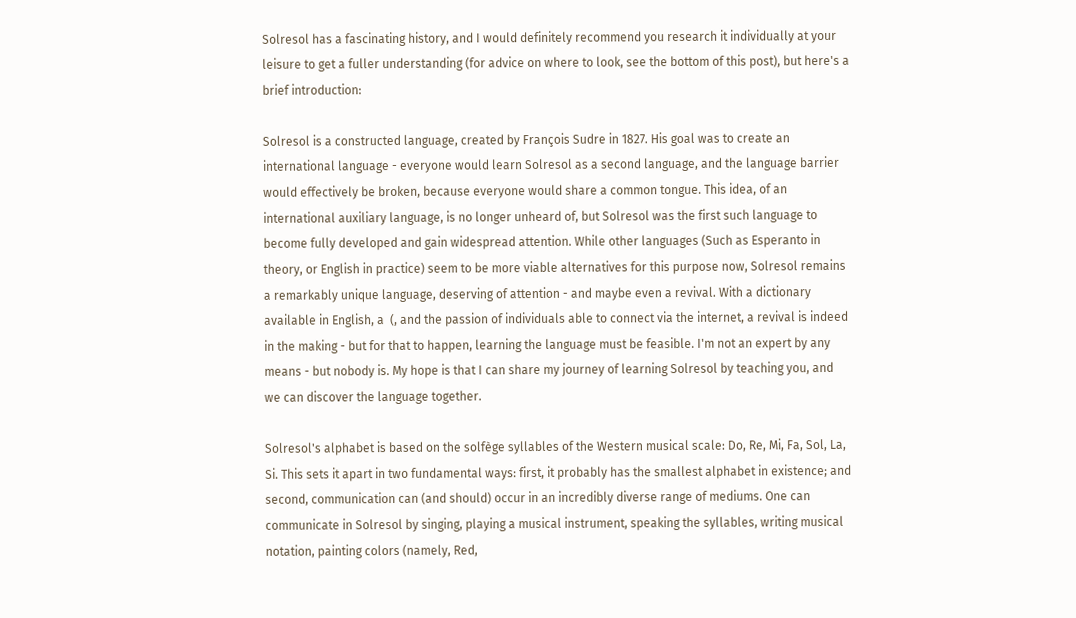Solresol has a fascinating history, and I would definitely recommend you research it individually at your leisure to get a fuller understanding (for advice on where to look, see the bottom of this post), but here's a brief introduction:

Solresol is a constructed language, created by François Sudre in 1827. His goal was to create an international language - everyone would learn Solresol as a second language, and the language barrier would effectively be broken, because everyone would share a common tongue. This idea, of an international auxiliary language, is no longer unheard of, but Solresol was the first such language to become fully developed and gain widespread attention. While other languages (Such as Esperanto in theory, or English in practice) seem to be more viable alternatives for this purpose now, Solresol remains a remarkably unique language, deserving of attention - and maybe even a revival. With a dictionary available in English, a  (, and the passion of individuals able to connect via the internet, a revival is indeed in the making - but for that to happen, learning the language must be feasible. I'm not an expert by any means - but nobody is. My hope is that I can share my journey of learning Solresol by teaching you, and we can discover the language together.

Solresol's alphabet is based on the solfège syllables of the Western musical scale: Do, Re, Mi, Fa, Sol, La, Si. This sets it apart in two fundamental ways: first, it probably has the smallest alphabet in existence; and second, communication can (and should) occur in an incredibly diverse range of mediums. One can communicate in Solresol by singing, playing a musical instrument, speaking the syllables, writing musical notation, painting colors (namely, Red,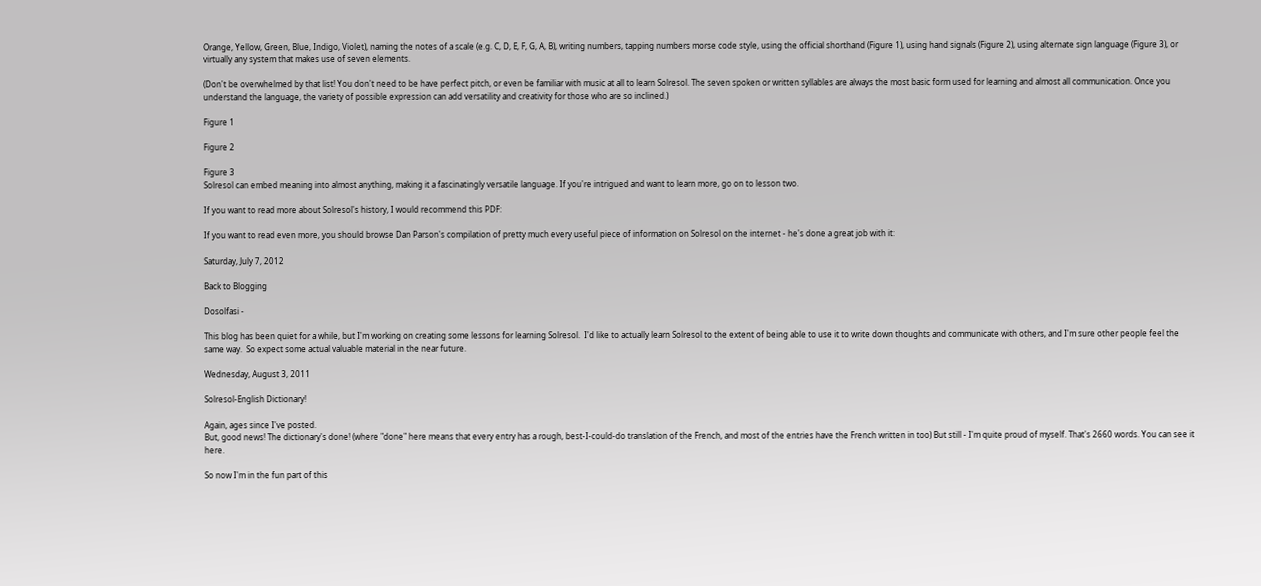Orange, Yellow, Green, Blue, Indigo, Violet), naming the notes of a scale (e.g. C, D, E, F, G, A, B), writing numbers, tapping numbers morse code style, using the official shorthand (Figure 1), using hand signals (Figure 2), using alternate sign language (Figure 3), or virtually any system that makes use of seven elements.

(Don't be overwhelmed by that list! You don't need to be have perfect pitch, or even be familiar with music at all to learn Solresol. The seven spoken or written syllables are always the most basic form used for learning and almost all communication. Once you understand the language, the variety of possible expression can add versatility and creativity for those who are so inclined.)

Figure 1

Figure 2

Figure 3
Solresol can embed meaning into almost anything, making it a fascinatingly versatile language. If you're intrigued and want to learn more, go on to lesson two.

If you want to read more about Solresol's history, I would recommend this PDF:

If you want to read even more, you should browse Dan Parson's compilation of pretty much every useful piece of information on Solresol on the internet - he's done a great job with it:

Saturday, July 7, 2012

Back to Blogging

Dosolfasi -

This blog has been quiet for a while, but I'm working on creating some lessons for learning Solresol.  I'd like to actually learn Solresol to the extent of being able to use it to write down thoughts and communicate with others, and I'm sure other people feel the same way.  So expect some actual valuable material in the near future.

Wednesday, August 3, 2011

Solresol-English Dictionary!

Again, ages since I've posted.
But, good news! The dictionary's done! (where "done" here means that every entry has a rough, best-I-could-do translation of the French, and most of the entries have the French written in too) But still - I'm quite proud of myself. That's 2660 words. You can see it here.

So now I'm in the fun part of this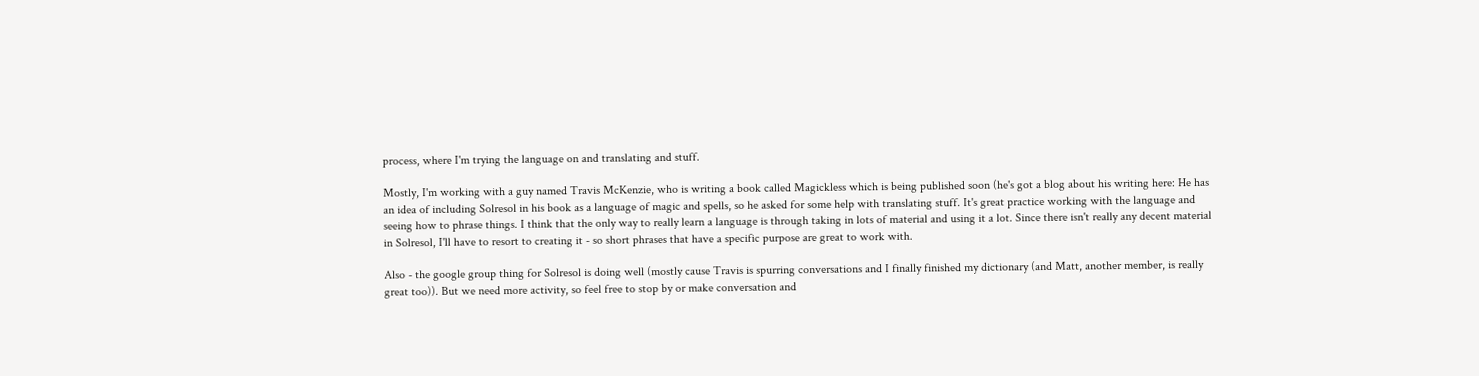process, where I'm trying the language on and translating and stuff.

Mostly, I'm working with a guy named Travis McKenzie, who is writing a book called Magickless which is being published soon (he's got a blog about his writing here: He has an idea of including Solresol in his book as a language of magic and spells, so he asked for some help with translating stuff. It's great practice working with the language and seeing how to phrase things. I think that the only way to really learn a language is through taking in lots of material and using it a lot. Since there isn't really any decent material in Solresol, I'll have to resort to creating it - so short phrases that have a specific purpose are great to work with.

Also - the google group thing for Solresol is doing well (mostly cause Travis is spurring conversations and I finally finished my dictionary (and Matt, another member, is really great too)). But we need more activity, so feel free to stop by or make conversation and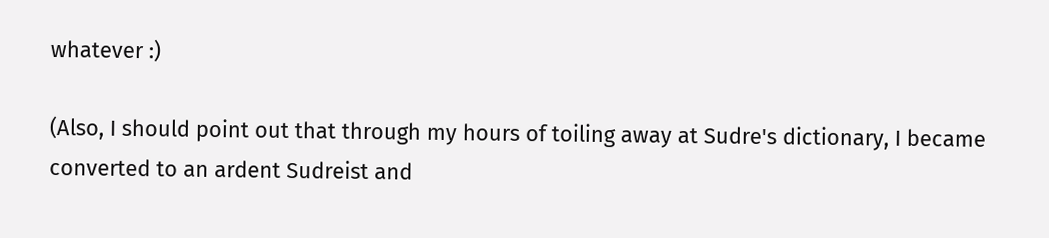whatever :)

(Also, I should point out that through my hours of toiling away at Sudre's dictionary, I became converted to an ardent Sudreist and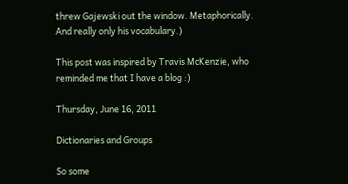threw Gajewski out the window. Metaphorically. And really only his vocabulary.)

This post was inspired by Travis McKenzie, who reminded me that I have a blog :)

Thursday, June 16, 2011

Dictionaries and Groups

So some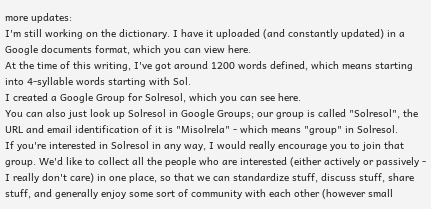more updates:
I'm still working on the dictionary. I have it uploaded (and constantly updated) in a Google documents format, which you can view here.
At the time of this writing, I've got around 1200 words defined, which means starting into 4-syllable words starting with Sol.
I created a Google Group for Solresol, which you can see here.
You can also just look up Solresol in Google Groups; our group is called "Solresol", the URL and email identification of it is "Misolrela" - which means "group" in Solresol.
If you're interested in Solresol in any way, I would really encourage you to join that group. We'd like to collect all the people who are interested (either actively or passively - I really don't care) in one place, so that we can standardize stuff, discuss stuff, share stuff, and generally enjoy some sort of community with each other (however small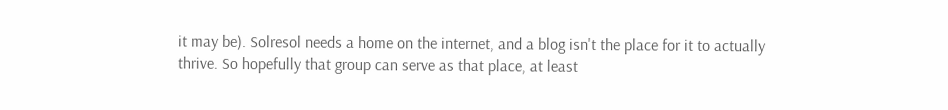it may be). Solresol needs a home on the internet, and a blog isn't the place for it to actually thrive. So hopefully that group can serve as that place, at least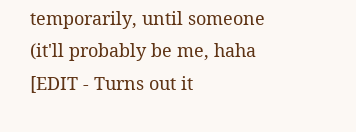temporarily, until someone (it'll probably be me, haha [EDIT - Turns out it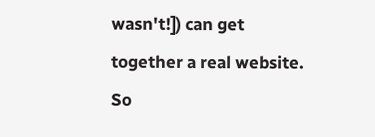wasn't!]) can get together a real website.
So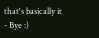that's basically it - Bye :)